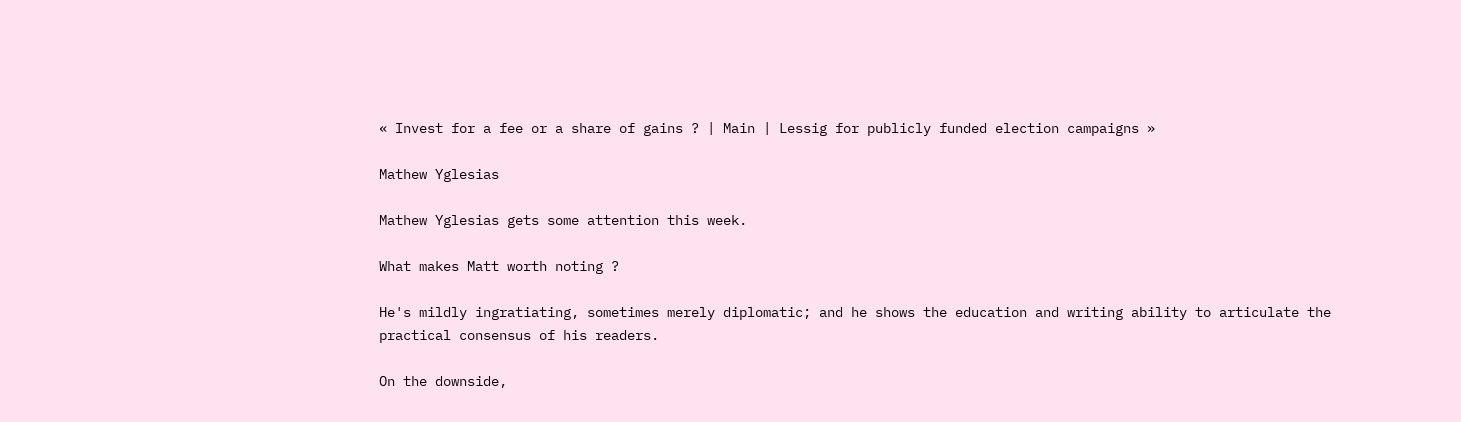« Invest for a fee or a share of gains ? | Main | Lessig for publicly funded election campaigns »

Mathew Yglesias

Mathew Yglesias gets some attention this week.

What makes Matt worth noting ?

He's mildly ingratiating, sometimes merely diplomatic; and he shows the education and writing ability to articulate the practical consensus of his readers.

On the downside,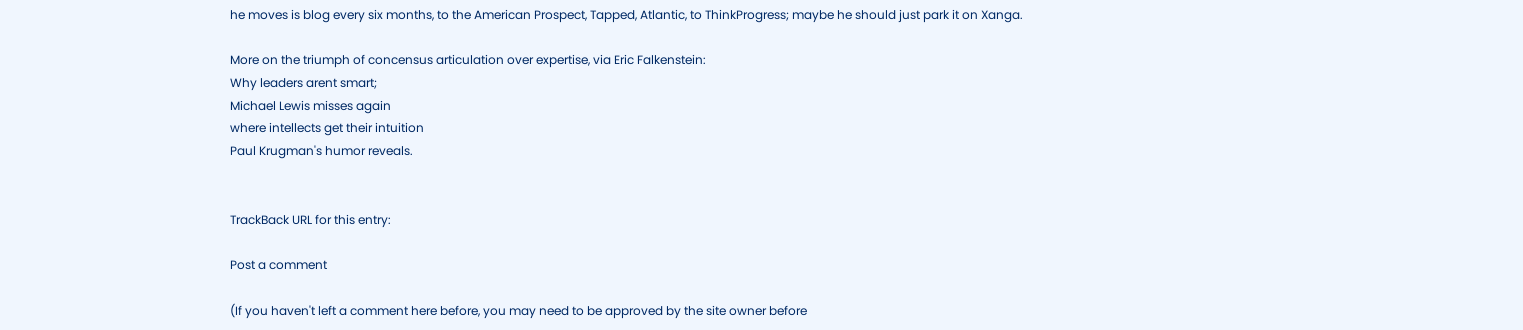he moves is blog every six months, to the American Prospect, Tapped, Atlantic, to ThinkProgress; maybe he should just park it on Xanga.

More on the triumph of concensus articulation over expertise, via Eric Falkenstein:
Why leaders arent smart;
Michael Lewis misses again
where intellects get their intuition
Paul Krugman's humor reveals.


TrackBack URL for this entry:

Post a comment

(If you haven't left a comment here before, you may need to be approved by the site owner before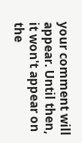your comment will appear. Until then, it won't appear on the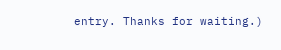entry. Thanks for waiting.)